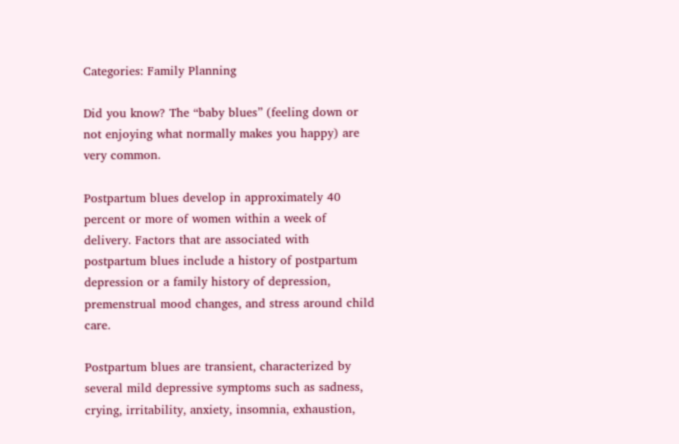Categories: Family Planning

Did you know? The “baby blues” (feeling down or not enjoying what normally makes you happy) are very common.

Postpartum blues develop in approximately 40 percent or more of women within a week of delivery. Factors that are associated with postpartum blues include a history of postpartum depression or a family history of depression, premenstrual mood changes, and stress around child care.

Postpartum blues are transient, characterized by several mild depressive symptoms such as sadness, crying, irritability, anxiety, insomnia, exhaustion,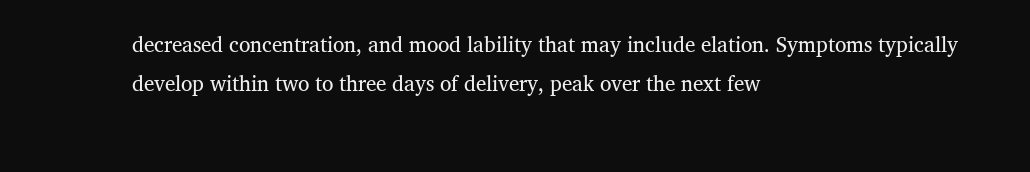decreased concentration, and mood lability that may include elation. Symptoms typically develop within two to three days of delivery, peak over the next few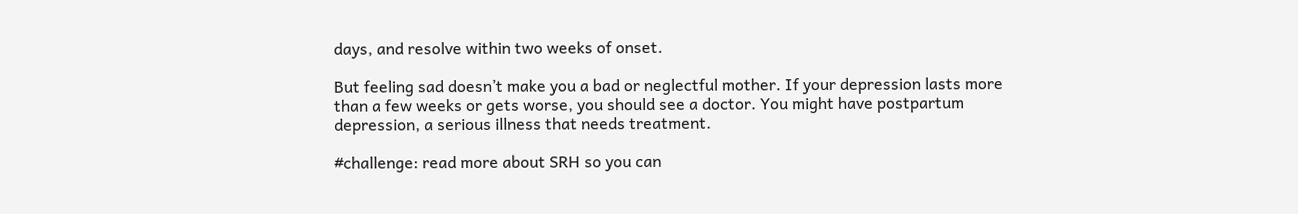days, and resolve within two weeks of onset.

But feeling sad doesn’t make you a bad or neglectful mother. If your depression lasts more than a few weeks or gets worse, you should see a doctor. You might have postpartum depression, a serious illness that needs treatment.

#challenge: read more about SRH so you can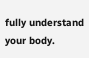fully understand your body.